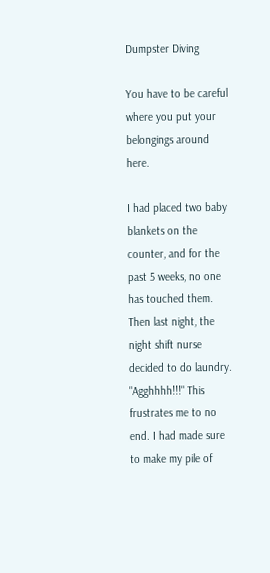Dumpster Diving

You have to be careful where you put your belongings around here.

I had placed two baby blankets on the counter, and for the past 5 weeks, no one has touched them.
Then last night, the night shift nurse decided to do laundry.
"Agghhhh!!!" This frustrates me to no end. I had made sure to make my pile of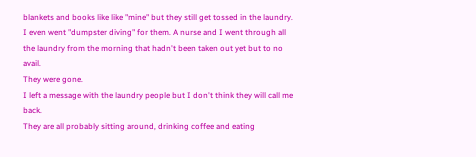blankets and books like like "mine" but they still get tossed in the laundry.
I even went "dumpster diving" for them. A nurse and I went through all the laundry from the morning that hadn't been taken out yet but to no avail.
They were gone.
I left a message with the laundry people but I don't think they will call me back.
They are all probably sitting around, drinking coffee and eating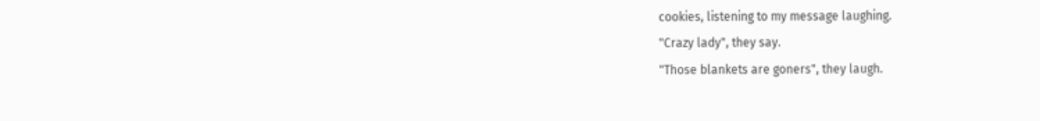cookies, listening to my message laughing.
"Crazy lady", they say.
"Those blankets are goners", they laugh.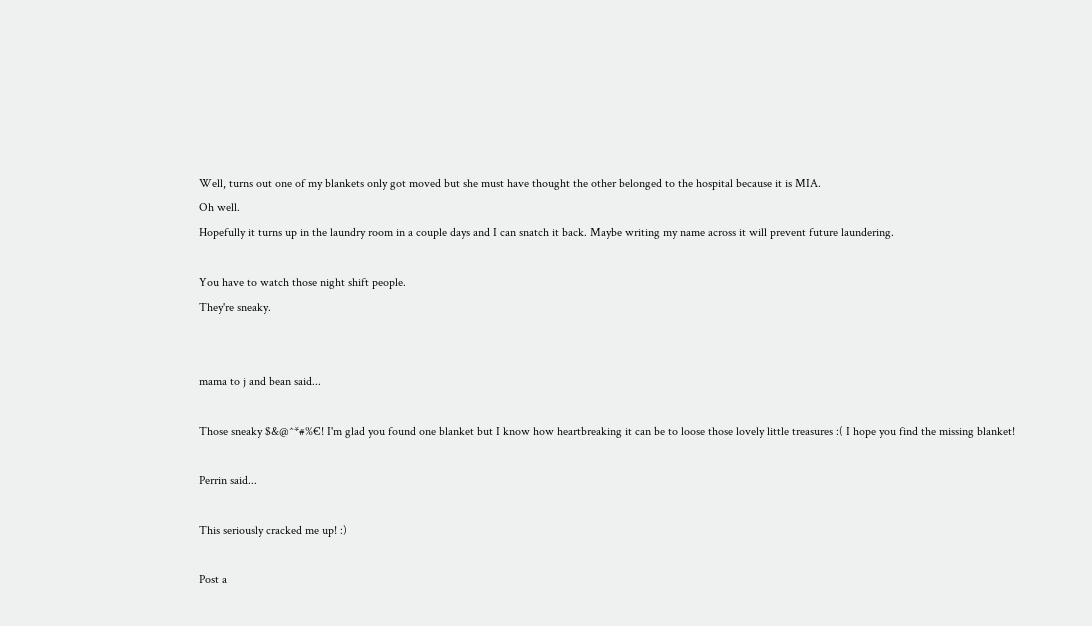Well, turns out one of my blankets only got moved but she must have thought the other belonged to the hospital because it is MIA.
Oh well.
Hopefully it turns up in the laundry room in a couple days and I can snatch it back. Maybe writing my name across it will prevent future laundering.

You have to watch those night shift people.
They're sneaky.


mama to j and bean said...

Those sneaky $&@^*#%€! I'm glad you found one blanket but I know how heartbreaking it can be to loose those lovely little treasures :( I hope you find the missing blanket!

Perrin said...

This seriously cracked me up! :)

Post a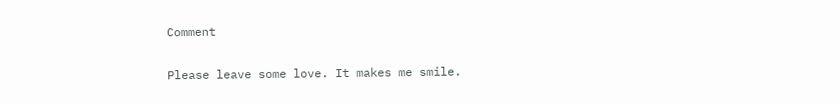Comment

Please leave some love. It makes me smile.